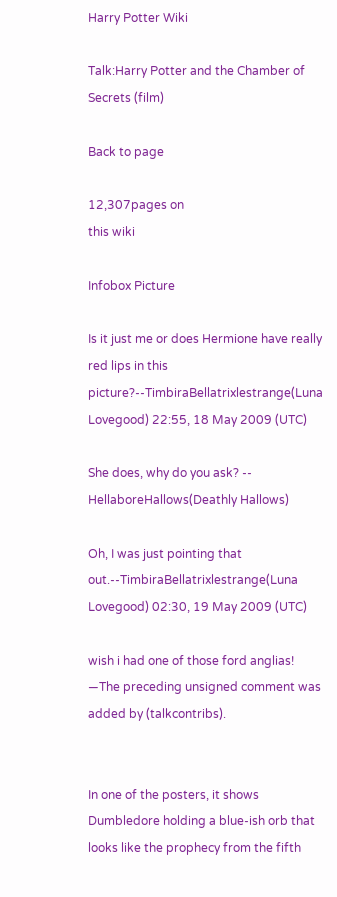Harry Potter Wiki

Talk:Harry Potter and the Chamber of Secrets (film)

Back to page

12,307pages on
this wiki

Infobox Picture

Is it just me or does Hermione have really red lips in this picture?--TimbiraBellatrixlestrange(Luna Lovegood) 22:55, 18 May 2009 (UTC)

She does, why do you ask? -- HellaboreHallows(Deathly Hallows)

Oh, I was just pointing that out.--TimbiraBellatrixlestrange(Luna Lovegood) 02:30, 19 May 2009 (UTC)

wish i had one of those ford anglias! —The preceding unsigned comment was added by (talkcontribs).


In one of the posters, it shows Dumbledore holding a blue-ish orb that looks like the prophecy from the fifth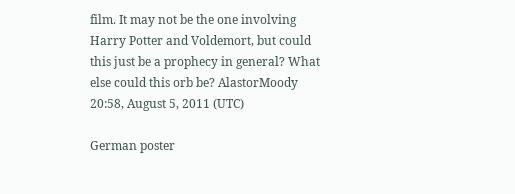film. It may not be the one involving Harry Potter and Voldemort, but could this just be a prophecy in general? What else could this orb be? AlastorMoody 20:58, August 5, 2011 (UTC)

German poster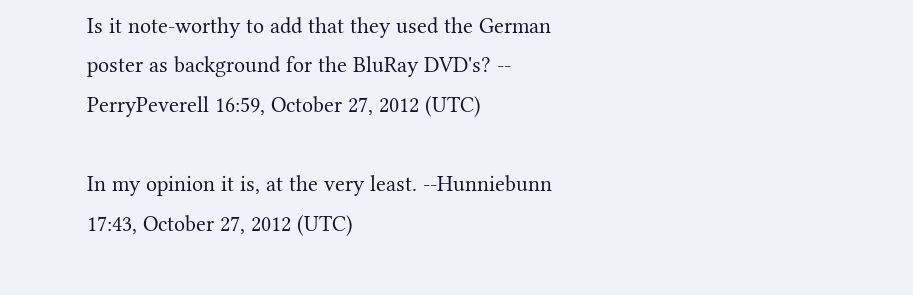Is it note-worthy to add that they used the German poster as background for the BluRay DVD's? -- PerryPeverell 16:59, October 27, 2012 (UTC)

In my opinion it is, at the very least. --Hunniebunn 17:43, October 27, 2012 (UTC)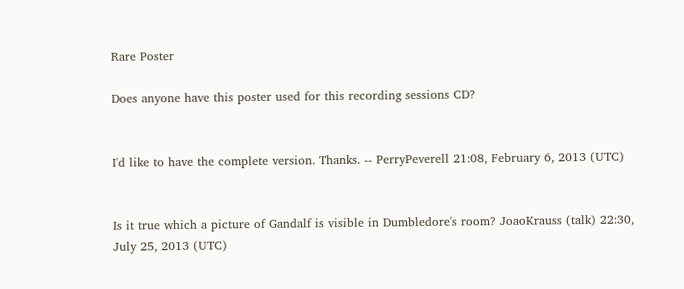Rare Poster

Does anyone have this poster used for this recording sessions CD?


I'd like to have the complete version. Thanks. -- PerryPeverell 21:08, February 6, 2013 (UTC)


Is it true which a picture of Gandalf is visible in Dumbledore's room? JoaoKrauss (talk) 22:30, July 25, 2013 (UTC)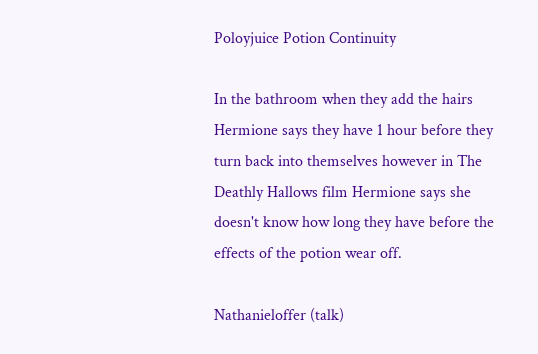Poloyjuice Potion Continuity

In the bathroom when they add the hairs Hermione says they have 1 hour before they turn back into themselves however in The Deathly Hallows film Hermione says she doesn't know how long they have before the effects of the potion wear off.

Nathanieloffer (talk)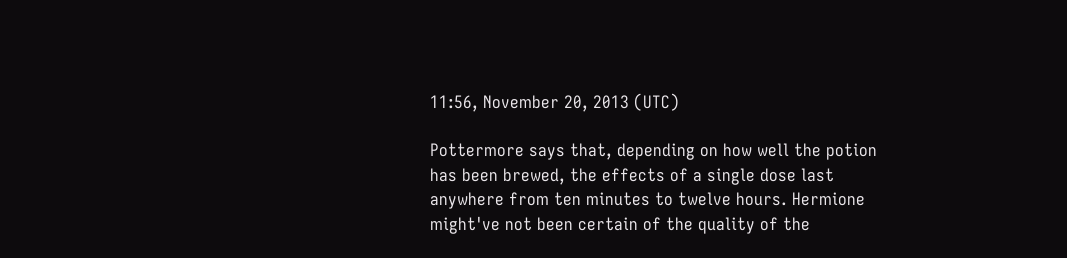11:56, November 20, 2013 (UTC)

Pottermore says that, depending on how well the potion has been brewed, the effects of a single dose last anywhere from ten minutes to twelve hours. Hermione might've not been certain of the quality of the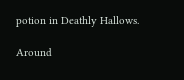potion in Deathly Hallows.

Around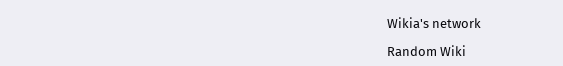Wikia's network

Random Wiki